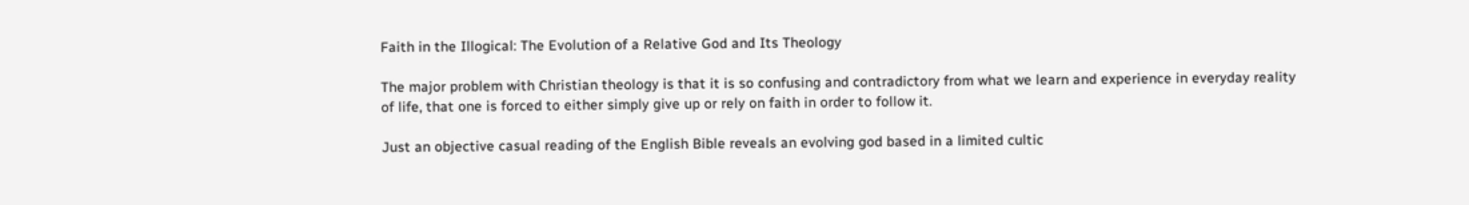Faith in the Illogical: The Evolution of a Relative God and Its Theology

The major problem with Christian theology is that it is so confusing and contradictory from what we learn and experience in everyday reality of life, that one is forced to either simply give up or rely on faith in order to follow it.

Just an objective casual reading of the English Bible reveals an evolving god based in a limited cultic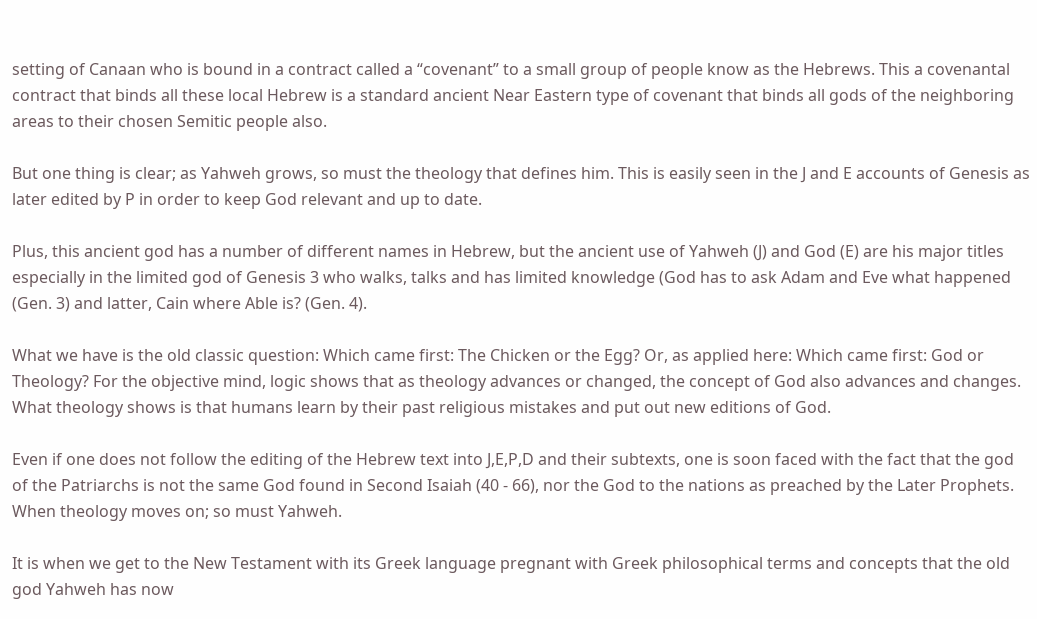setting of Canaan who is bound in a contract called a “covenant” to a small group of people know as the Hebrews. This a covenantal contract that binds all these local Hebrew is a standard ancient Near Eastern type of covenant that binds all gods of the neighboring areas to their chosen Semitic people also.

But one thing is clear; as Yahweh grows, so must the theology that defines him. This is easily seen in the J and E accounts of Genesis as later edited by P in order to keep God relevant and up to date.

Plus, this ancient god has a number of different names in Hebrew, but the ancient use of Yahweh (J) and God (E) are his major titles especially in the limited god of Genesis 3 who walks, talks and has limited knowledge (God has to ask Adam and Eve what happened (Gen. 3) and latter, Cain where Able is? (Gen. 4).

What we have is the old classic question: Which came first: The Chicken or the Egg? Or, as applied here: Which came first: God or Theology? For the objective mind, logic shows that as theology advances or changed, the concept of God also advances and changes. What theology shows is that humans learn by their past religious mistakes and put out new editions of God.

Even if one does not follow the editing of the Hebrew text into J,E,P,D and their subtexts, one is soon faced with the fact that the god of the Patriarchs is not the same God found in Second Isaiah (40 - 66), nor the God to the nations as preached by the Later Prophets. When theology moves on; so must Yahweh.

It is when we get to the New Testament with its Greek language pregnant with Greek philosophical terms and concepts that the old god Yahweh has now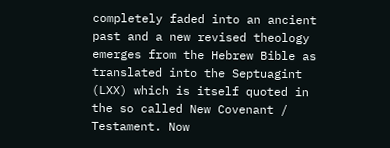completely faded into an ancient past and a new revised theology emerges from the Hebrew Bible as translated into the Septuagint (LXX) which is itself quoted in the so called New Covenant / Testament. Now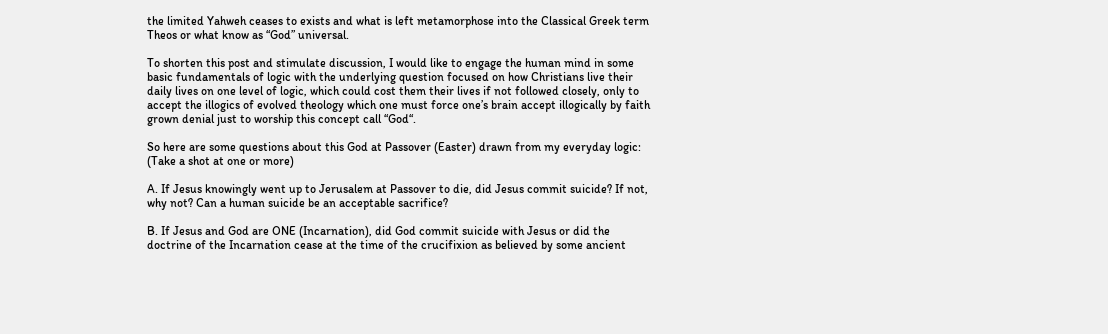the limited Yahweh ceases to exists and what is left metamorphose into the Classical Greek term Theos or what know as “God” universal.

To shorten this post and stimulate discussion, I would like to engage the human mind in some basic fundamentals of logic with the underlying question focused on how Christians live their daily lives on one level of logic, which could cost them their lives if not followed closely, only to accept the illogics of evolved theology which one must force one’s brain accept illogically by faith grown denial just to worship this concept call “God“.

So here are some questions about this God at Passover (Easter) drawn from my everyday logic: (Take a shot at one or more)

A. If Jesus knowingly went up to Jerusalem at Passover to die, did Jesus commit suicide? If not, why not? Can a human suicide be an acceptable sacrifice?

B. If Jesus and God are ONE (Incarnation), did God commit suicide with Jesus or did the doctrine of the Incarnation cease at the time of the crucifixion as believed by some ancient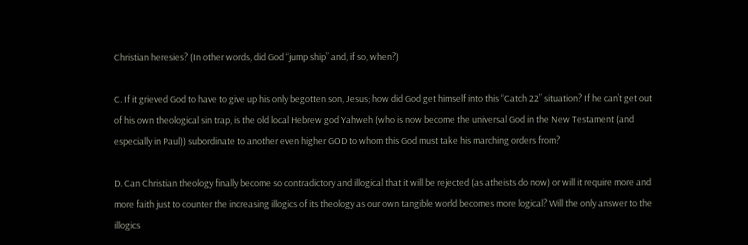Christian heresies? (In other words, did God “jump ship” and, if so, when?)

C. If it grieved God to have to give up his only begotten son, Jesus; how did God get himself into this “Catch 22” situation? If he can’t get out of his own theological sin trap, is the old local Hebrew god Yahweh (who is now become the universal God in the New Testament (and especially in Paul)) subordinate to another even higher GOD to whom this God must take his marching orders from?

D. Can Christian theology finally become so contradictory and illogical that it will be rejected (as atheists do now) or will it require more and more faith just to counter the increasing illogics of its theology as our own tangible world becomes more logical? Will the only answer to the illogics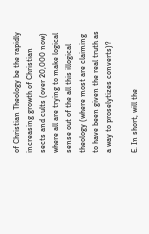of Christian Theology be the rapidly increasing growth of Christian sects and cults (over 20,000 now) where all are trying to make logical sense out of the all this illogical theology (where most are claiming to have been given the real truth as a way to proselytizes converts)?

E. In short, will the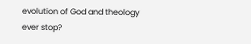evolution of God and theology ever stop?